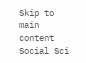Skip to main content
Social Sci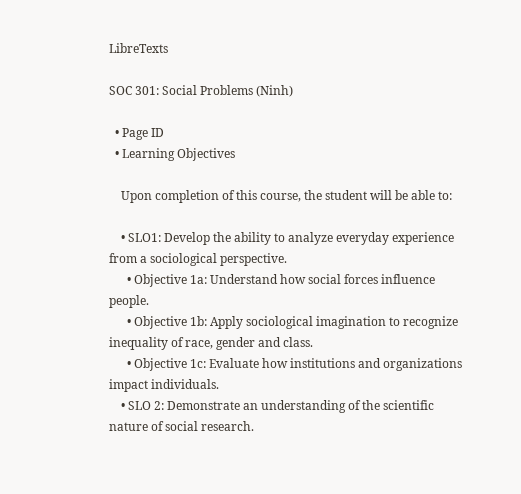LibreTexts

SOC 301: Social Problems (Ninh)

  • Page ID
  • Learning Objectives

    Upon completion of this course, the student will be able to:

    • SLO1: Develop the ability to analyze everyday experience from a sociological perspective.
      • Objective 1a: Understand how social forces influence people.
      • Objective 1b: Apply sociological imagination to recognize inequality of race, gender and class.
      • Objective 1c: Evaluate how institutions and organizations impact individuals.
    • SLO 2: Demonstrate an understanding of the scientific nature of social research.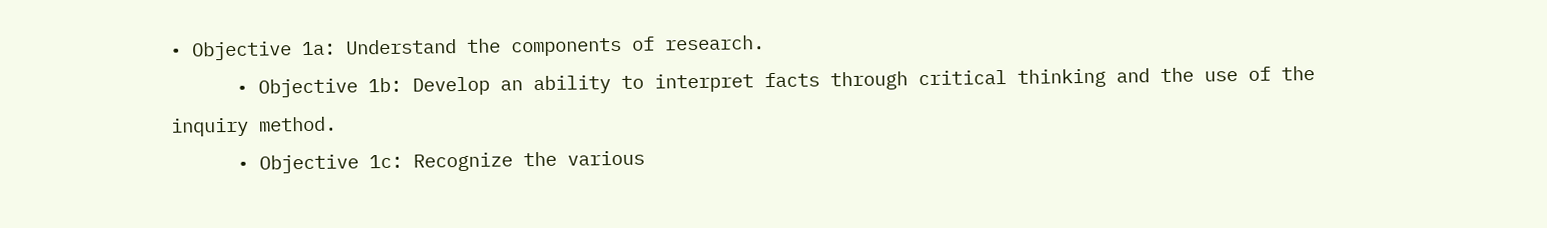• Objective 1a: Understand the components of research.
      • Objective 1b: Develop an ability to interpret facts through critical thinking and the use of the inquiry method.
      • Objective 1c: Recognize the various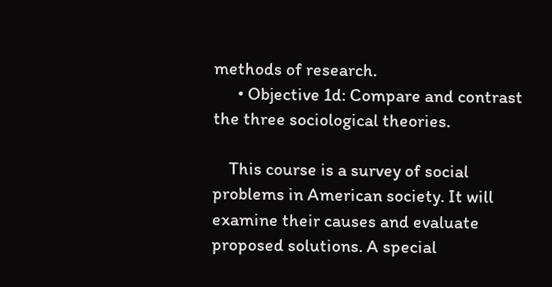methods of research.
      • Objective 1d: Compare and contrast the three sociological theories.

    This course is a survey of social problems in American society. It will examine their causes and evaluate proposed solutions. A special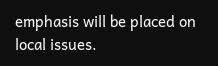emphasis will be placed on local issues.